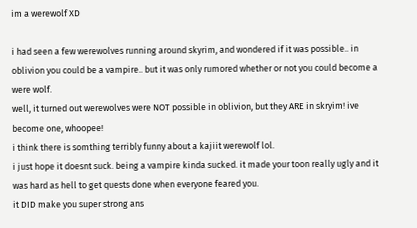im a werewolf XD

i had seen a few werewolves running around skyrim, and wondered if it was possible.. in oblivion you could be a vampire.. but it was only rumored whether or not you could become a were wolf.
well, it turned out werewolves were NOT possible in oblivion, but they ARE in skryim! ive become one, whoopee!
i think there is somthing terribly funny about a kajiit werewolf lol.
i just hope it doesnt suck. being a vampire kinda sucked. it made your toon really ugly and it was hard as hell to get quests done when everyone feared you.
it DID make you super strong ans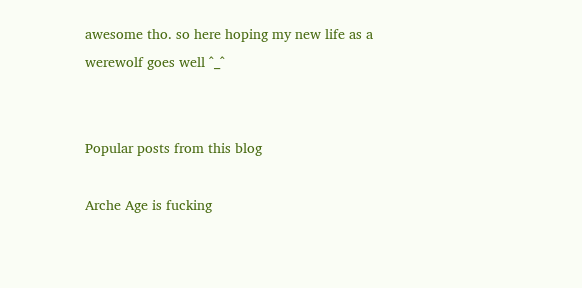awesome tho. so here hoping my new life as a werewolf goes well ^_^


Popular posts from this blog

Arche Age is fucking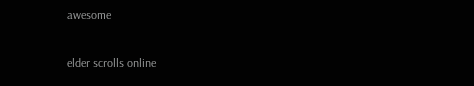awesome

elder scrolls online